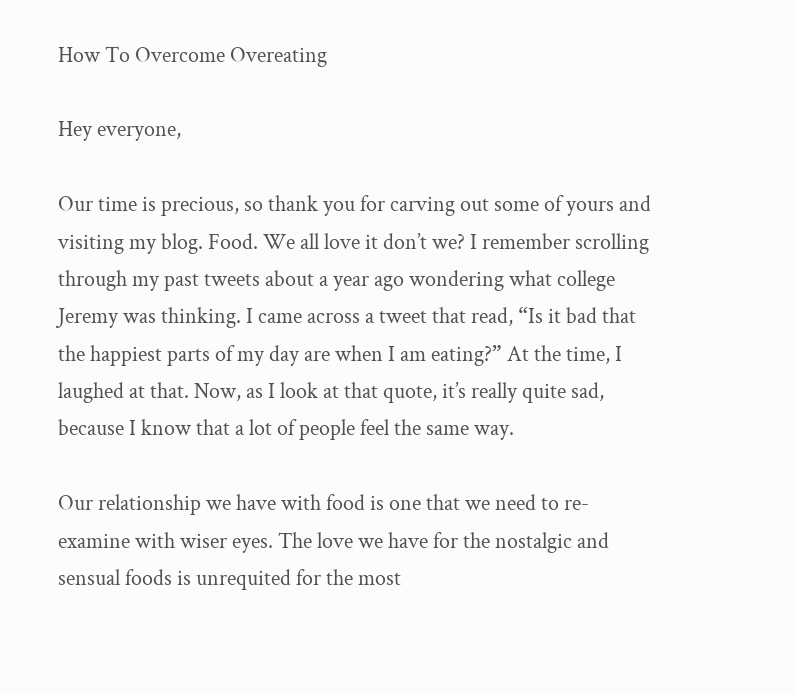How To Overcome Overeating

Hey everyone,

Our time is precious, so thank you for carving out some of yours and visiting my blog. Food. We all love it don’t we? I remember scrolling through my past tweets about a year ago wondering what college Jeremy was thinking. I came across a tweet that read, “Is it bad that the happiest parts of my day are when I am eating?” At the time, I laughed at that. Now, as I look at that quote, it’s really quite sad, because I know that a lot of people feel the same way.

Our relationship we have with food is one that we need to re-examine with wiser eyes. The love we have for the nostalgic and sensual foods is unrequited for the most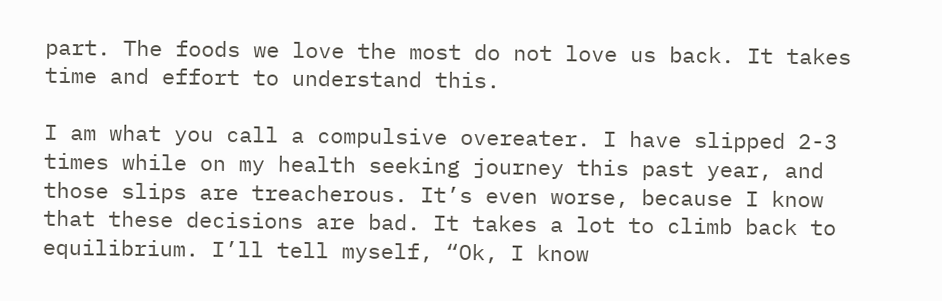part. The foods we love the most do not love us back. It takes time and effort to understand this.

I am what you call a compulsive overeater. I have slipped 2-3 times while on my health seeking journey this past year, and those slips are treacherous. It’s even worse, because I know that these decisions are bad. It takes a lot to climb back to equilibrium. I’ll tell myself, “Ok, I know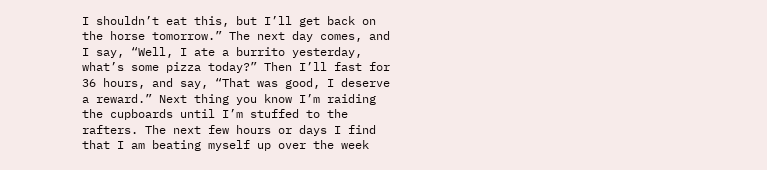I shouldn’t eat this, but I’ll get back on the horse tomorrow.” The next day comes, and I say, “Well, I ate a burrito yesterday, what’s some pizza today?” Then I’ll fast for 36 hours, and say, “That was good, I deserve a reward.” Next thing you know I’m raiding the cupboards until I’m stuffed to the rafters. The next few hours or days I find that I am beating myself up over the week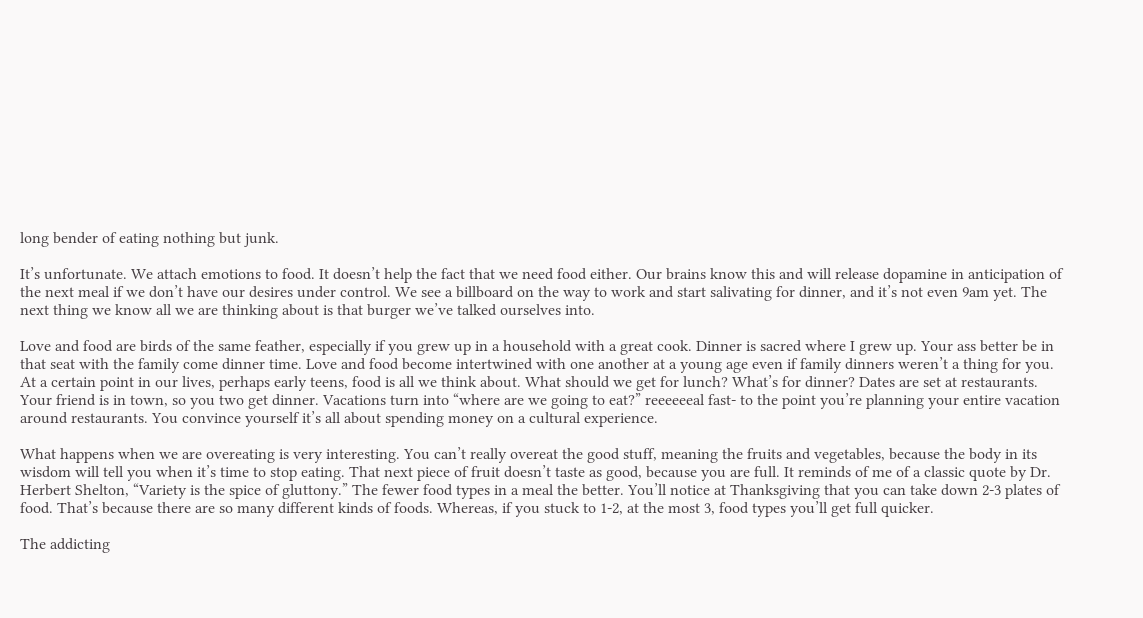long bender of eating nothing but junk.

It’s unfortunate. We attach emotions to food. It doesn’t help the fact that we need food either. Our brains know this and will release dopamine in anticipation of the next meal if we don’t have our desires under control. We see a billboard on the way to work and start salivating for dinner, and it’s not even 9am yet. The next thing we know all we are thinking about is that burger we’ve talked ourselves into.

Love and food are birds of the same feather, especially if you grew up in a household with a great cook. Dinner is sacred where I grew up. Your ass better be in that seat with the family come dinner time. Love and food become intertwined with one another at a young age even if family dinners weren’t a thing for you. At a certain point in our lives, perhaps early teens, food is all we think about. What should we get for lunch? What’s for dinner? Dates are set at restaurants. Your friend is in town, so you two get dinner. Vacations turn into “where are we going to eat?” reeeeeeal fast- to the point you’re planning your entire vacation around restaurants. You convince yourself it’s all about spending money on a cultural experience.

What happens when we are overeating is very interesting. You can’t really overeat the good stuff, meaning the fruits and vegetables, because the body in its wisdom will tell you when it’s time to stop eating. That next piece of fruit doesn’t taste as good, because you are full. It reminds of me of a classic quote by Dr. Herbert Shelton, “Variety is the spice of gluttony.” The fewer food types in a meal the better. You’ll notice at Thanksgiving that you can take down 2-3 plates of food. That’s because there are so many different kinds of foods. Whereas, if you stuck to 1-2, at the most 3, food types you’ll get full quicker.

The addicting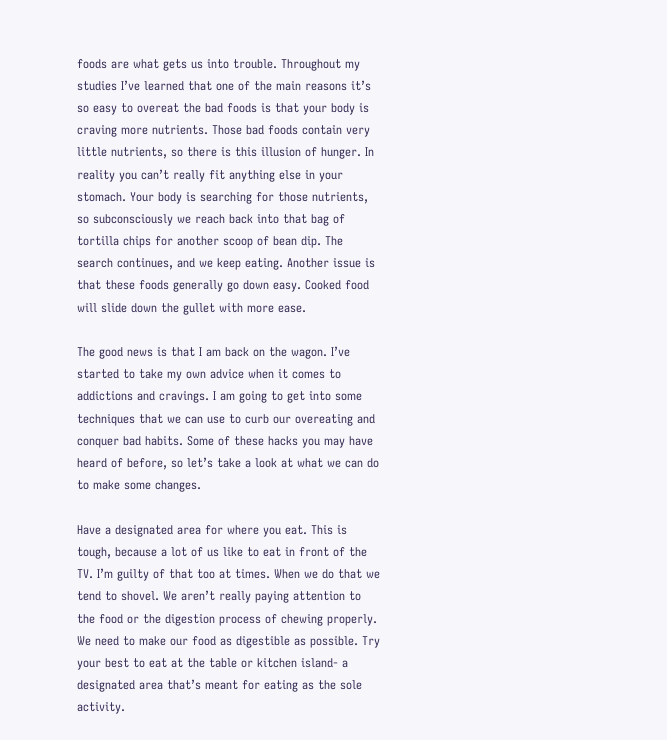foods are what gets us into trouble. Throughout my studies I’ve learned that one of the main reasons it’s so easy to overeat the bad foods is that your body is craving more nutrients. Those bad foods contain very little nutrients, so there is this illusion of hunger. In reality you can’t really fit anything else in your stomach. Your body is searching for those nutrients, so subconsciously we reach back into that bag of tortilla chips for another scoop of bean dip. The search continues, and we keep eating. Another issue is that these foods generally go down easy. Cooked food will slide down the gullet with more ease.

The good news is that I am back on the wagon. I’ve started to take my own advice when it comes to addictions and cravings. I am going to get into some techniques that we can use to curb our overeating and conquer bad habits. Some of these hacks you may have heard of before, so let’s take a look at what we can do to make some changes.

Have a designated area for where you eat. This is tough, because a lot of us like to eat in front of the TV. I’m guilty of that too at times. When we do that we tend to shovel. We aren’t really paying attention to the food or the digestion process of chewing properly. We need to make our food as digestible as possible. Try your best to eat at the table or kitchen island- a designated area that’s meant for eating as the sole activity.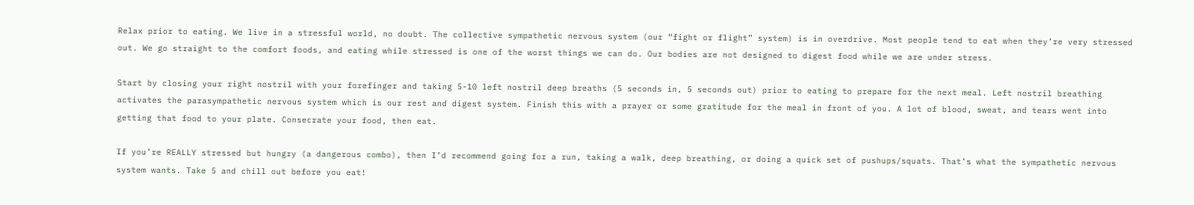Relax prior to eating. We live in a stressful world, no doubt. The collective sympathetic nervous system (our “fight or flight” system) is in overdrive. Most people tend to eat when they’re very stressed out. We go straight to the comfort foods, and eating while stressed is one of the worst things we can do. Our bodies are not designed to digest food while we are under stress.

Start by closing your right nostril with your forefinger and taking 5-10 left nostril deep breaths (5 seconds in, 5 seconds out) prior to eating to prepare for the next meal. Left nostril breathing activates the parasympathetic nervous system which is our rest and digest system. Finish this with a prayer or some gratitude for the meal in front of you. A lot of blood, sweat, and tears went into getting that food to your plate. Consecrate your food, then eat.

If you’re REALLY stressed but hungry (a dangerous combo), then I’d recommend going for a run, taking a walk, deep breathing, or doing a quick set of pushups/squats. That’s what the sympathetic nervous system wants. Take 5 and chill out before you eat!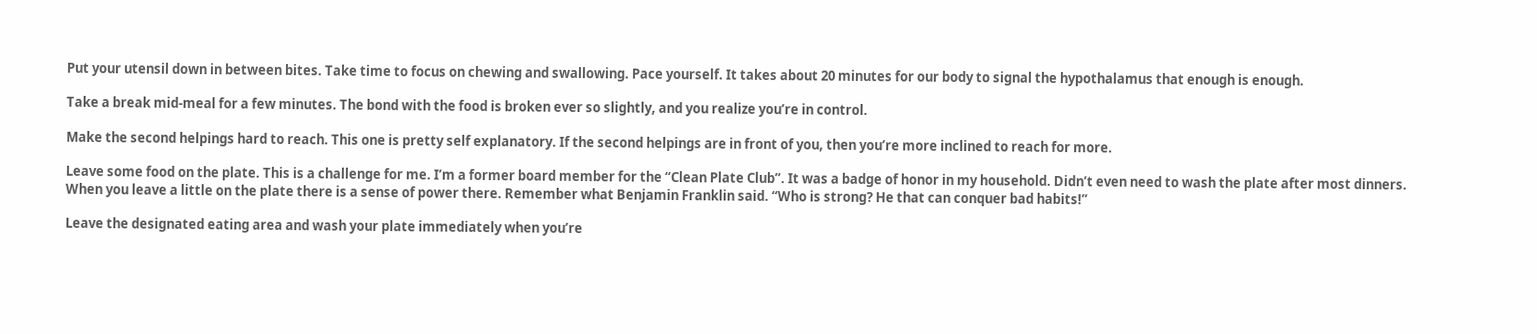Put your utensil down in between bites. Take time to focus on chewing and swallowing. Pace yourself. It takes about 20 minutes for our body to signal the hypothalamus that enough is enough.

Take a break mid-meal for a few minutes. The bond with the food is broken ever so slightly, and you realize you’re in control.

Make the second helpings hard to reach. This one is pretty self explanatory. If the second helpings are in front of you, then you’re more inclined to reach for more.

Leave some food on the plate. This is a challenge for me. I’m a former board member for the “Clean Plate Club”. It was a badge of honor in my household. Didn’t even need to wash the plate after most dinners. When you leave a little on the plate there is a sense of power there. Remember what Benjamin Franklin said. “Who is strong? He that can conquer bad habits!”

Leave the designated eating area and wash your plate immediately when you’re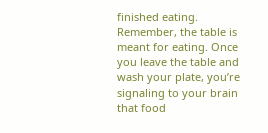finished eating. Remember, the table is meant for eating. Once you leave the table and wash your plate, you’re signaling to your brain that food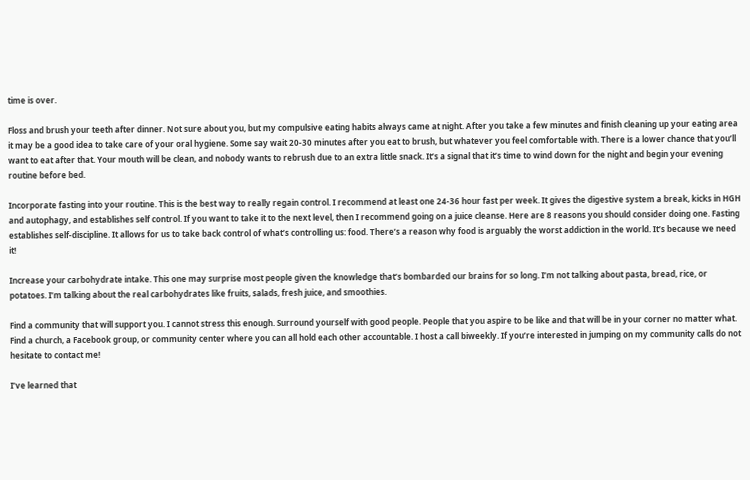time is over.

Floss and brush your teeth after dinner. Not sure about you, but my compulsive eating habits always came at night. After you take a few minutes and finish cleaning up your eating area it may be a good idea to take care of your oral hygiene. Some say wait 20-30 minutes after you eat to brush, but whatever you feel comfortable with. There is a lower chance that you’ll want to eat after that. Your mouth will be clean, and nobody wants to rebrush due to an extra little snack. It’s a signal that it’s time to wind down for the night and begin your evening routine before bed.

Incorporate fasting into your routine. This is the best way to really regain control. I recommend at least one 24-36 hour fast per week. It gives the digestive system a break, kicks in HGH and autophagy, and establishes self control. If you want to take it to the next level, then I recommend going on a juice cleanse. Here are 8 reasons you should consider doing one. Fasting establishes self-discipline. It allows for us to take back control of what’s controlling us: food. There’s a reason why food is arguably the worst addiction in the world. It’s because we need it!

Increase your carbohydrate intake. This one may surprise most people given the knowledge that’s bombarded our brains for so long. I’m not talking about pasta, bread, rice, or potatoes. I’m talking about the real carbohydrates like fruits, salads, fresh juice, and smoothies.

Find a community that will support you. I cannot stress this enough. Surround yourself with good people. People that you aspire to be like and that will be in your corner no matter what. Find a church, a Facebook group, or community center where you can all hold each other accountable. I host a call biweekly. If you’re interested in jumping on my community calls do not hesitate to contact me!

I’ve learned that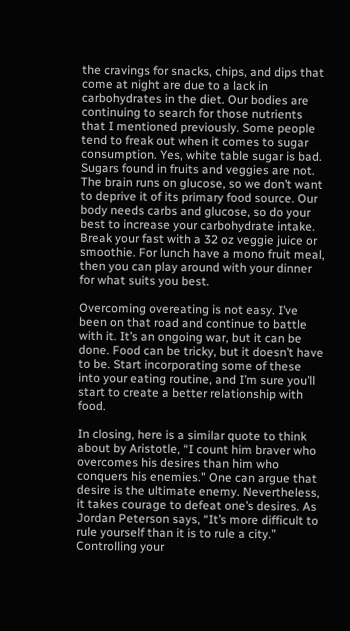the cravings for snacks, chips, and dips that come at night are due to a lack in carbohydrates in the diet. Our bodies are continuing to search for those nutrients that I mentioned previously. Some people tend to freak out when it comes to sugar consumption. Yes, white table sugar is bad. Sugars found in fruits and veggies are not. The brain runs on glucose, so we don’t want to deprive it of its primary food source. Our body needs carbs and glucose, so do your best to increase your carbohydrate intake. Break your fast with a 32 oz veggie juice or smoothie. For lunch have a mono fruit meal, then you can play around with your dinner for what suits you best.

Overcoming overeating is not easy. I’ve been on that road and continue to battle with it. It’s an ongoing war, but it can be done. Food can be tricky, but it doesn’t have to be. Start incorporating some of these into your eating routine, and I’m sure you’ll start to create a better relationship with food.

In closing, here is a similar quote to think about by Aristotle, “I count him braver who overcomes his desires than him who conquers his enemies.” One can argue that desire is the ultimate enemy. Nevertheless, it takes courage to defeat one’s desires. As Jordan Peterson says, “It’s more difficult to rule yourself than it is to rule a city.” Controlling your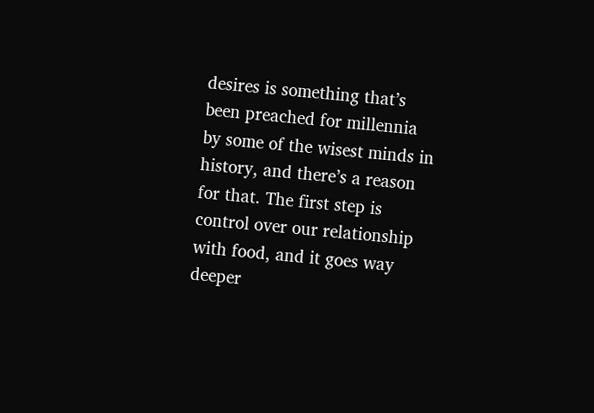desires is something that’s been preached for millennia by some of the wisest minds in history, and there’s a reason for that. The first step is control over our relationship with food, and it goes way deeper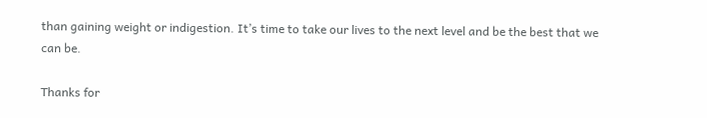than gaining weight or indigestion. It’s time to take our lives to the next level and be the best that we can be.

Thanks for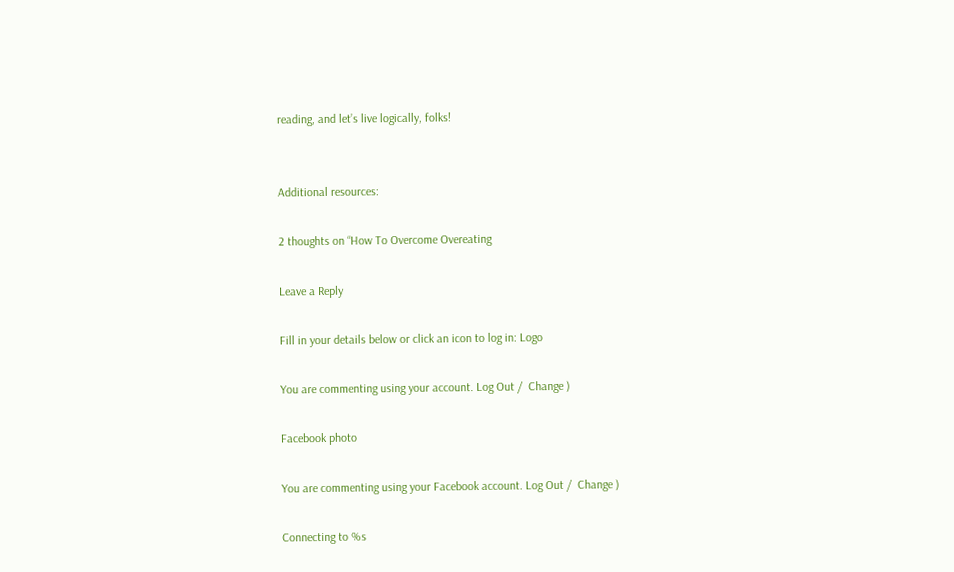reading, and let’s live logically, folks!


Additional resources:

2 thoughts on “How To Overcome Overeating

Leave a Reply

Fill in your details below or click an icon to log in: Logo

You are commenting using your account. Log Out /  Change )

Facebook photo

You are commenting using your Facebook account. Log Out /  Change )

Connecting to %s